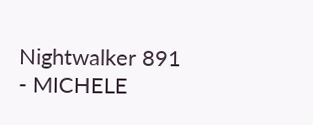Nightwalker 891 - MICHELE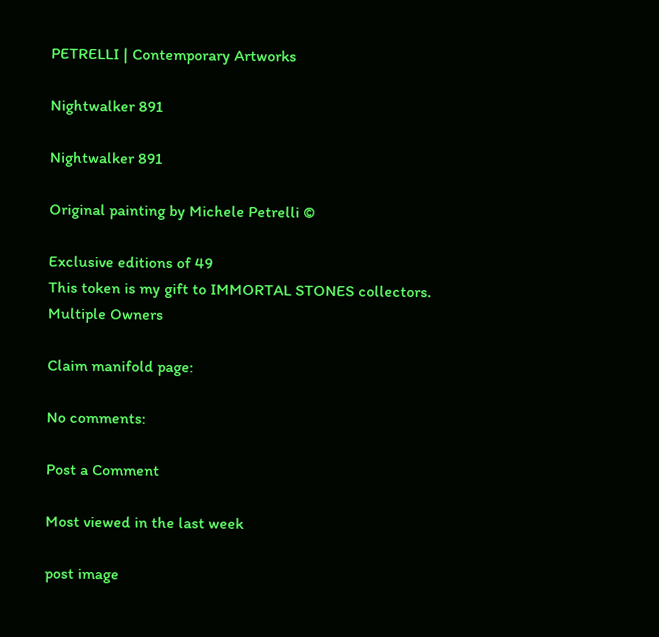PETRELLI | Contemporary Artworks

Nightwalker 891

Nightwalker 891

Original painting by Michele Petrelli ©

Exclusive editions of 49
This token is my gift to IMMORTAL STONES collectors.
Multiple Owners

Claim manifold page:

No comments:

Post a Comment

Most viewed in the last week

post image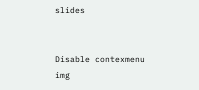slides


Disable contexmenu img